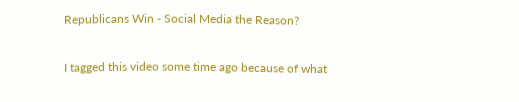Republicans Win - Social Media the Reason?

I tagged this video some time ago because of what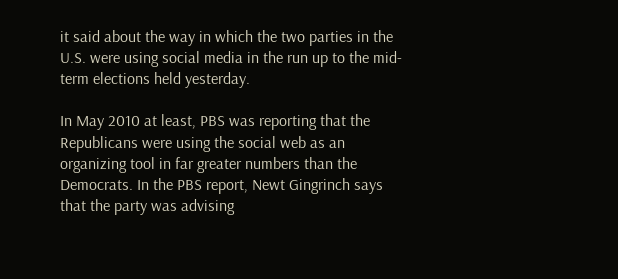it said about the way in which the two parties in the U.S. were using social media in the run up to the mid-term elections held yesterday.

In May 2010 at least, PBS was reporting that the Republicans were using the social web as an organizing tool in far greater numbers than the Democrats. In the PBS report, Newt Gingrinch says that the party was advising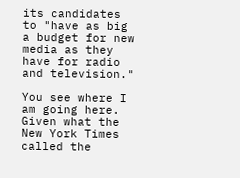its candidates to "have as big a budget for new media as they have for radio and television."

You see where I am going here. Given what the New York Times called the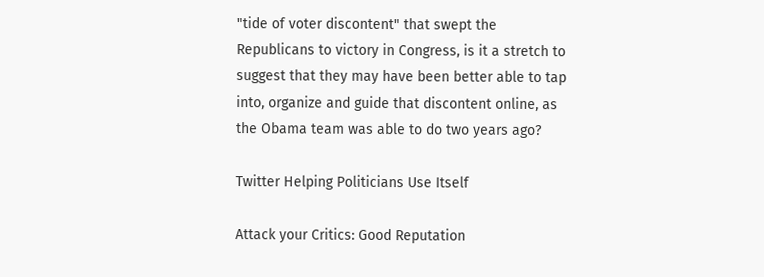"tide of voter discontent" that swept the Republicans to victory in Congress, is it a stretch to suggest that they may have been better able to tap into, organize and guide that discontent online, as the Obama team was able to do two years ago?

Twitter Helping Politicians Use Itself

Attack your Critics: Good Reputation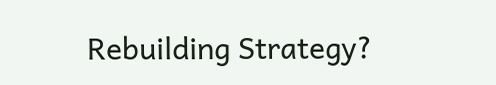Rebuilding Strategy?